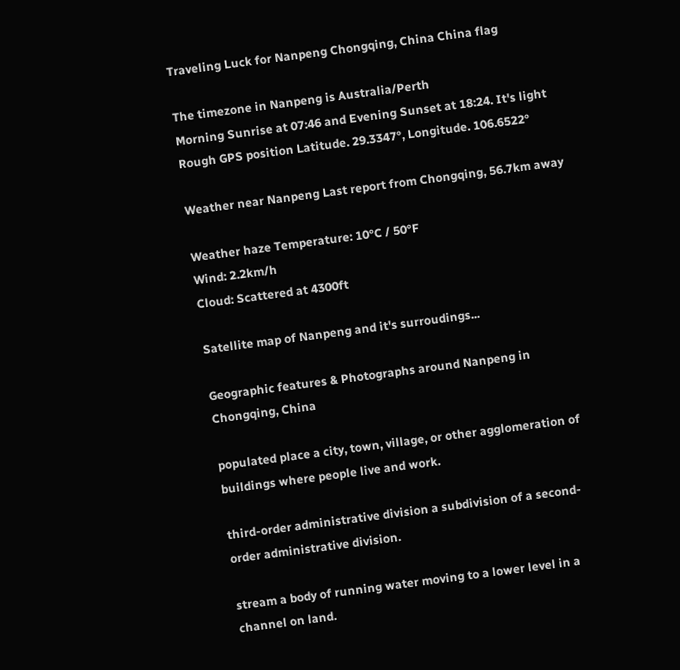Traveling Luck for Nanpeng Chongqing, China China flag

The timezone in Nanpeng is Australia/Perth
Morning Sunrise at 07:46 and Evening Sunset at 18:24. It's light
Rough GPS position Latitude. 29.3347°, Longitude. 106.6522°

Weather near Nanpeng Last report from Chongqing, 56.7km away

Weather haze Temperature: 10°C / 50°F
Wind: 2.2km/h
Cloud: Scattered at 4300ft

Satellite map of Nanpeng and it's surroudings...

Geographic features & Photographs around Nanpeng in Chongqing, China

populated place a city, town, village, or other agglomeration of buildings where people live and work.

third-order administrative division a subdivision of a second-order administrative division.

stream a body of running water moving to a lower level in a channel on land.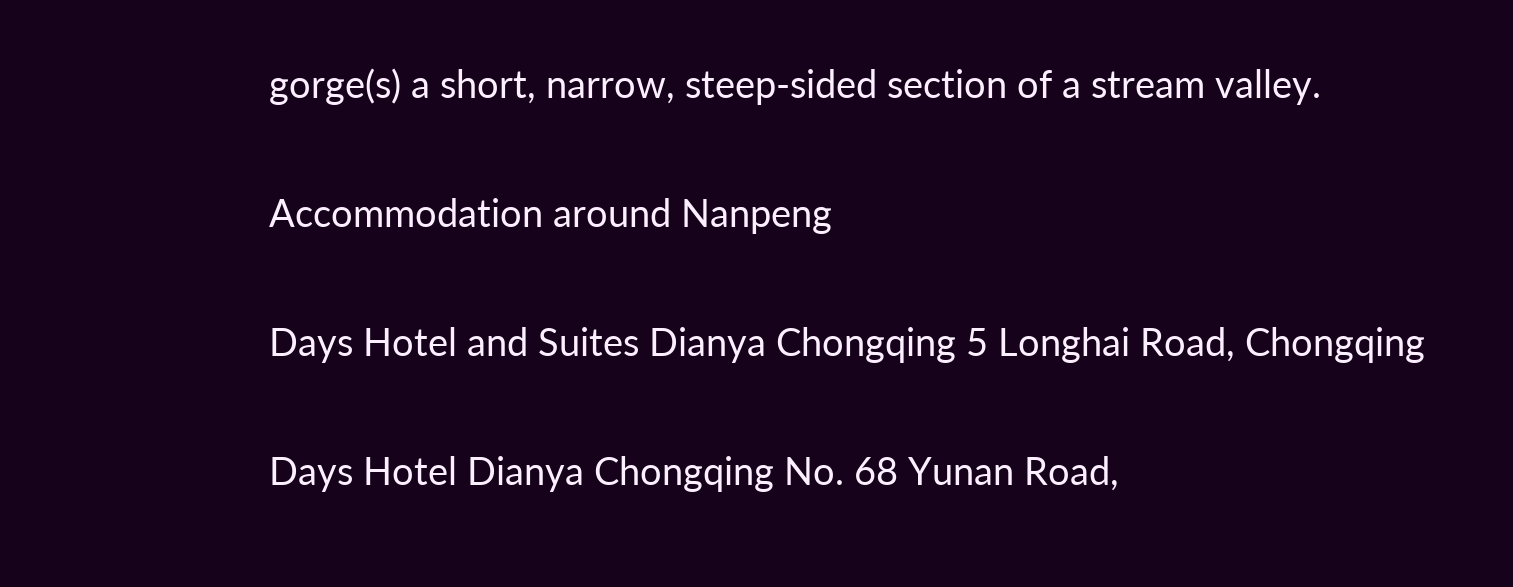gorge(s) a short, narrow, steep-sided section of a stream valley.

Accommodation around Nanpeng

Days Hotel and Suites Dianya Chongqing 5 Longhai Road, Chongqing

Days Hotel Dianya Chongqing No. 68 Yunan Road,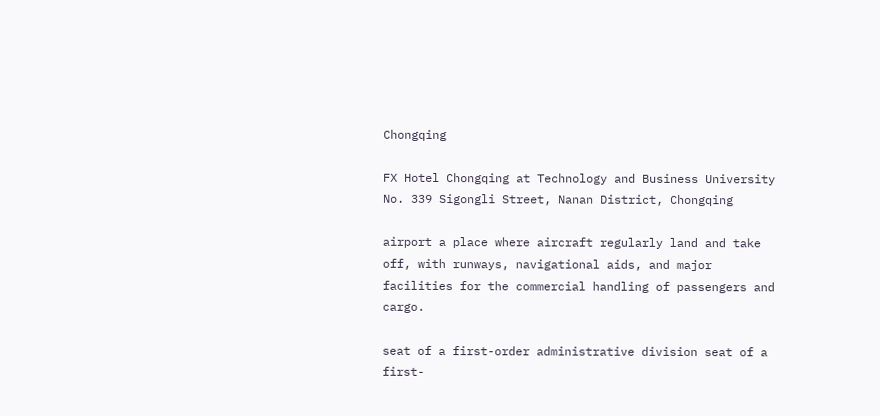Chongqing

FX Hotel Chongqing at Technology and Business University No. 339 Sigongli Street, Nanan District, Chongqing

airport a place where aircraft regularly land and take off, with runways, navigational aids, and major facilities for the commercial handling of passengers and cargo.

seat of a first-order administrative division seat of a first-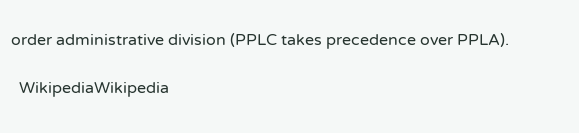order administrative division (PPLC takes precedence over PPLA).

  WikipediaWikipedia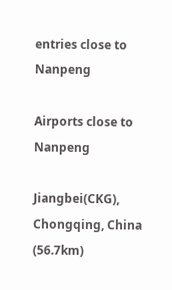entries close to Nanpeng

Airports close to Nanpeng

Jiangbei(CKG), Chongqing, China (56.7km)